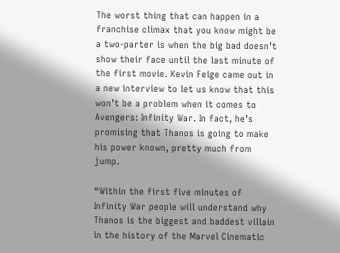The worst thing that can happen in a franchise climax that you know might be a two-parter is when the big bad doesn’t show their face until the last minute of the first movie. Kevin Feige came out in a new interview to let us know that this won’t be a problem when it comes to Avengers: Infinity War. In fact, he’s promising that Thanos is going to make his power known, pretty much from jump.

“Within the first five minutes of Infinity War people will understand why Thanos is the biggest and baddest villain in the history of the Marvel Cinematic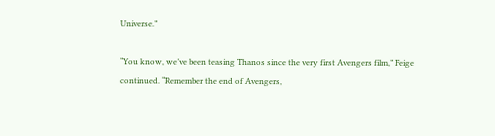Universe.”

“You know, we’ve been teasing Thanos since the very first Avengers film,” Feige continued. “Remember the end of Avengers,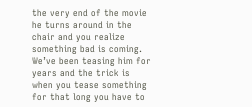the very end of the movie he turns around in the chair and you realize something bad is coming. We’ve been teasing him for years and the trick is when you tease something for that long you have to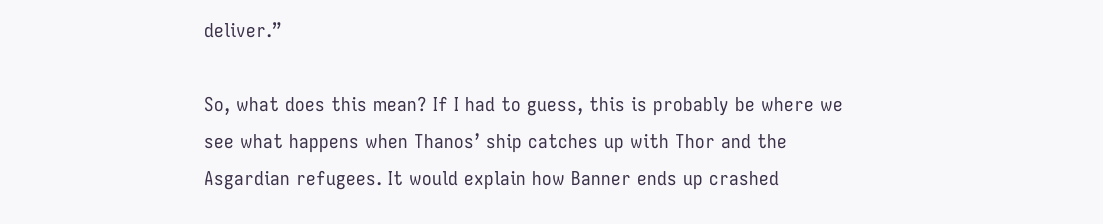deliver.”

So, what does this mean? If I had to guess, this is probably be where we see what happens when Thanos’ ship catches up with Thor and the Asgardian refugees. It would explain how Banner ends up crashed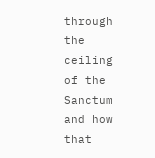through the ceiling of the Sanctum and how that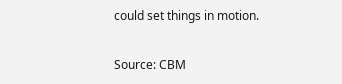could set things in motion.

Source: CBM